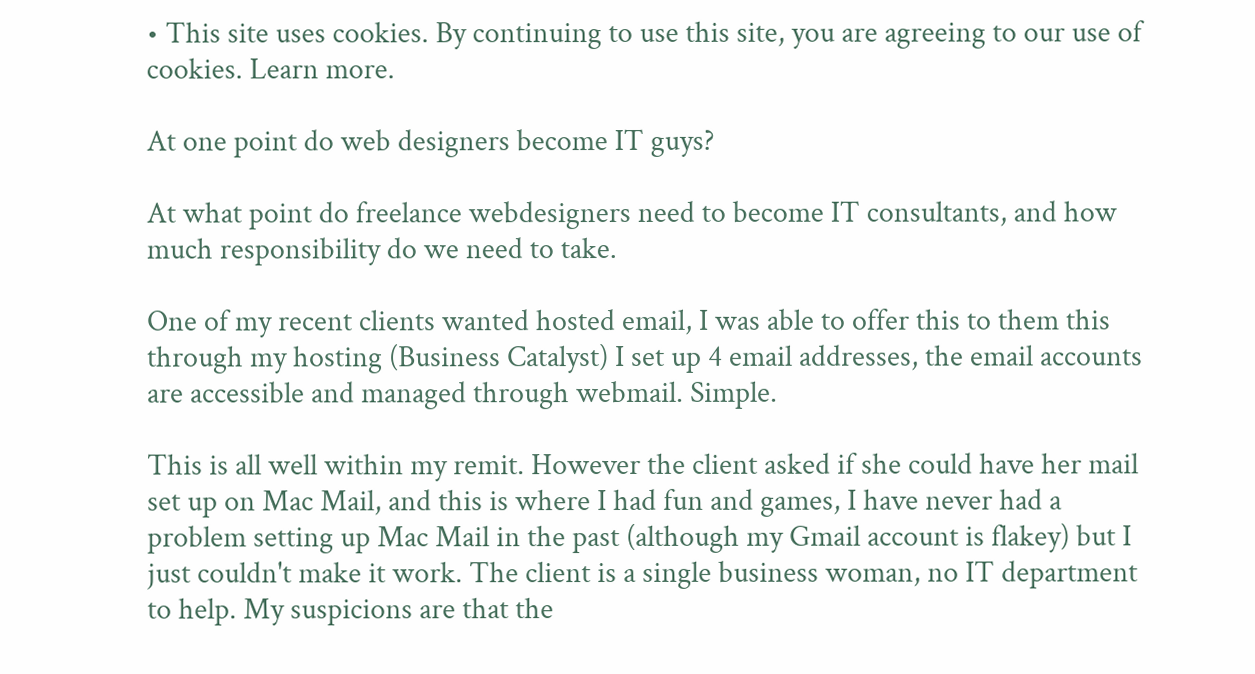• This site uses cookies. By continuing to use this site, you are agreeing to our use of cookies. Learn more.

At one point do web designers become IT guys?

At what point do freelance webdesigners need to become IT consultants, and how much responsibility do we need to take.

One of my recent clients wanted hosted email, I was able to offer this to them this through my hosting (Business Catalyst) I set up 4 email addresses, the email accounts are accessible and managed through webmail. Simple.

This is all well within my remit. However the client asked if she could have her mail set up on Mac Mail, and this is where I had fun and games, I have never had a problem setting up Mac Mail in the past (although my Gmail account is flakey) but I just couldn't make it work. The client is a single business woman, no IT department to help. My suspicions are that the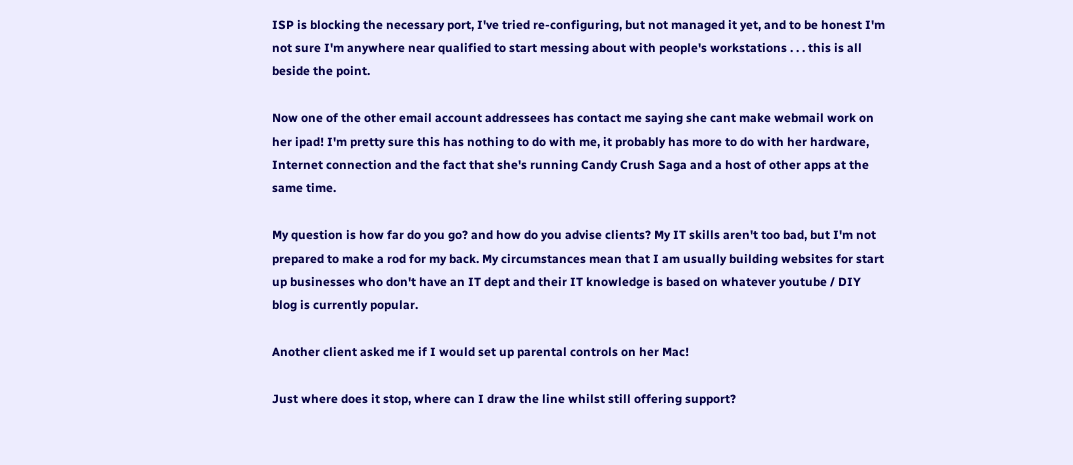ISP is blocking the necessary port, I've tried re-configuring, but not managed it yet, and to be honest I'm not sure I'm anywhere near qualified to start messing about with people's workstations . . . this is all beside the point.

Now one of the other email account addressees has contact me saying she cant make webmail work on her ipad! I'm pretty sure this has nothing to do with me, it probably has more to do with her hardware, Internet connection and the fact that she's running Candy Crush Saga and a host of other apps at the same time.

My question is how far do you go? and how do you advise clients? My IT skills aren't too bad, but I'm not prepared to make a rod for my back. My circumstances mean that I am usually building websites for start up businesses who don't have an IT dept and their IT knowledge is based on whatever youtube / DIY blog is currently popular.

Another client asked me if I would set up parental controls on her Mac!

Just where does it stop, where can I draw the line whilst still offering support?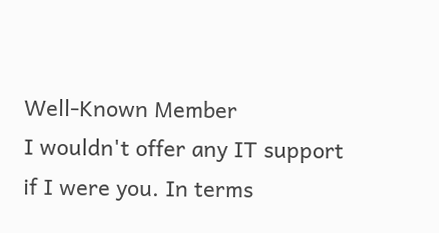Well-Known Member
I wouldn't offer any IT support if I were you. In terms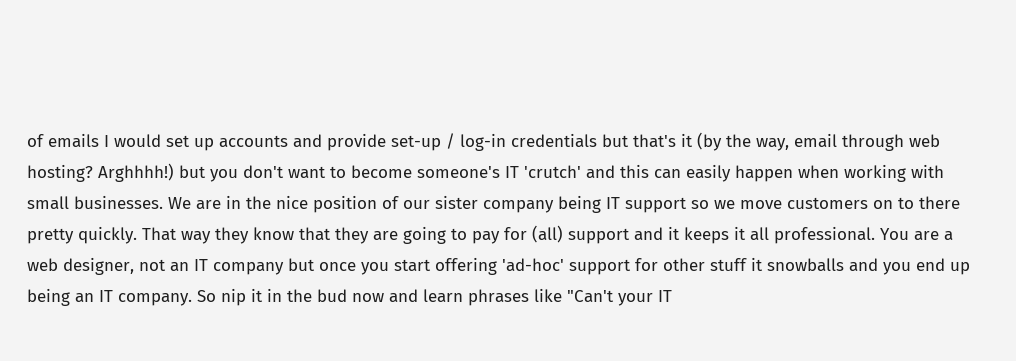of emails I would set up accounts and provide set-up / log-in credentials but that's it (by the way, email through web hosting? Arghhhh!) but you don't want to become someone's IT 'crutch' and this can easily happen when working with small businesses. We are in the nice position of our sister company being IT support so we move customers on to there pretty quickly. That way they know that they are going to pay for (all) support and it keeps it all professional. You are a web designer, not an IT company but once you start offering 'ad-hoc' support for other stuff it snowballs and you end up being an IT company. So nip it in the bud now and learn phrases like "Can't your IT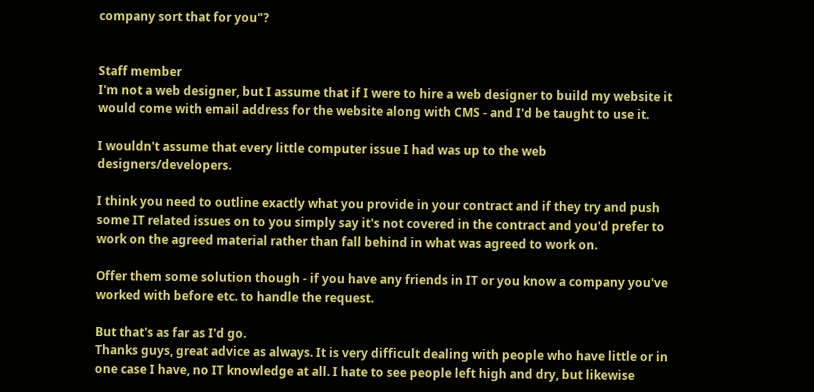company sort that for you"?


Staff member
I'm not a web designer, but I assume that if I were to hire a web designer to build my website it would come with email address for the website along with CMS - and I'd be taught to use it.

I wouldn't assume that every little computer issue I had was up to the web designers/developers.

I think you need to outline exactly what you provide in your contract and if they try and push some IT related issues on to you simply say it's not covered in the contract and you'd prefer to work on the agreed material rather than fall behind in what was agreed to work on.

Offer them some solution though - if you have any friends in IT or you know a company you've worked with before etc. to handle the request.

But that's as far as I'd go.
Thanks guys, great advice as always. It is very difficult dealing with people who have little or in one case I have, no IT knowledge at all. I hate to see people left high and dry, but likewise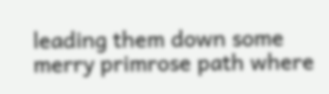leading them down some merry primrose path where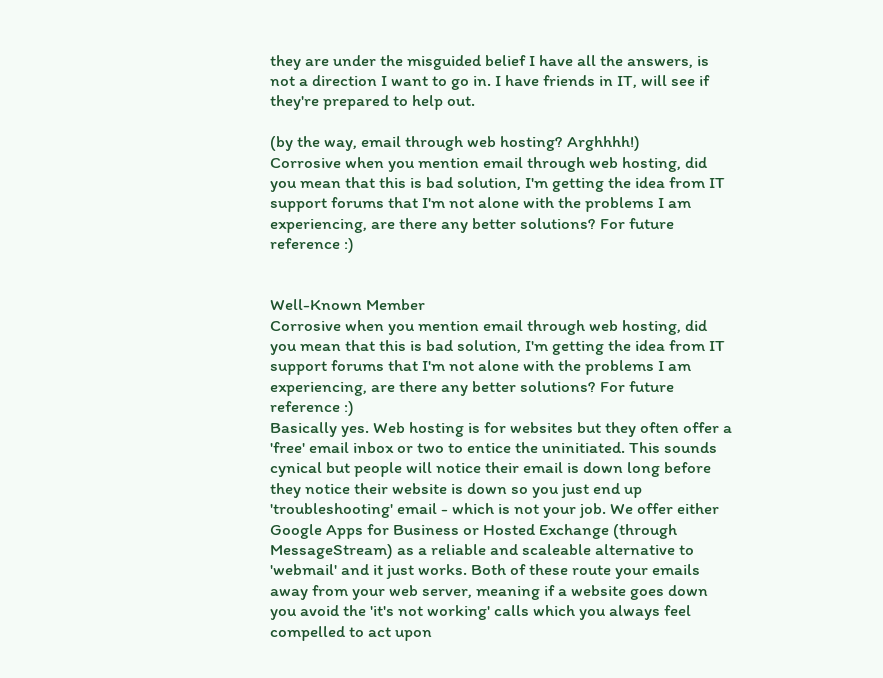they are under the misguided belief I have all the answers, is not a direction I want to go in. I have friends in IT, will see if they're prepared to help out.

(by the way, email through web hosting? Arghhhh!)
Corrosive when you mention email through web hosting, did you mean that this is bad solution, I'm getting the idea from IT support forums that I'm not alone with the problems I am experiencing, are there any better solutions? For future reference :)


Well-Known Member
Corrosive when you mention email through web hosting, did you mean that this is bad solution, I'm getting the idea from IT support forums that I'm not alone with the problems I am experiencing, are there any better solutions? For future reference :)
Basically yes. Web hosting is for websites but they often offer a 'free' email inbox or two to entice the uninitiated. This sounds cynical but people will notice their email is down long before they notice their website is down so you just end up 'troubleshooting' email - which is not your job. We offer either Google Apps for Business or Hosted Exchange (through MessageStream) as a reliable and scaleable alternative to 'webmail' and it just works. Both of these route your emails away from your web server, meaning if a website goes down you avoid the 'it's not working' calls which you always feel compelled to act upon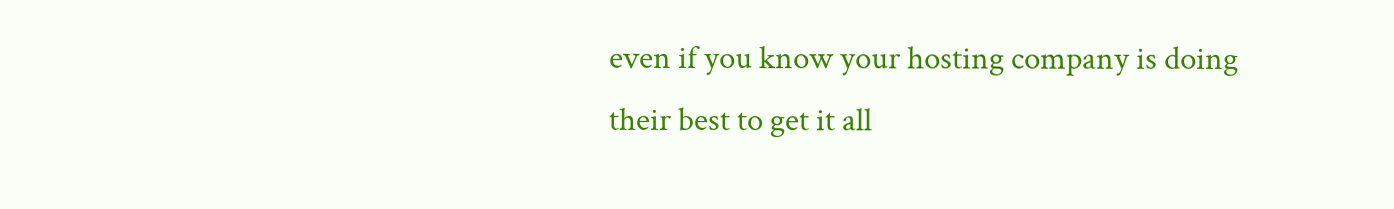even if you know your hosting company is doing their best to get it all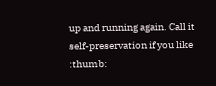up and running again. Call it self-preservation if you like :thumb: